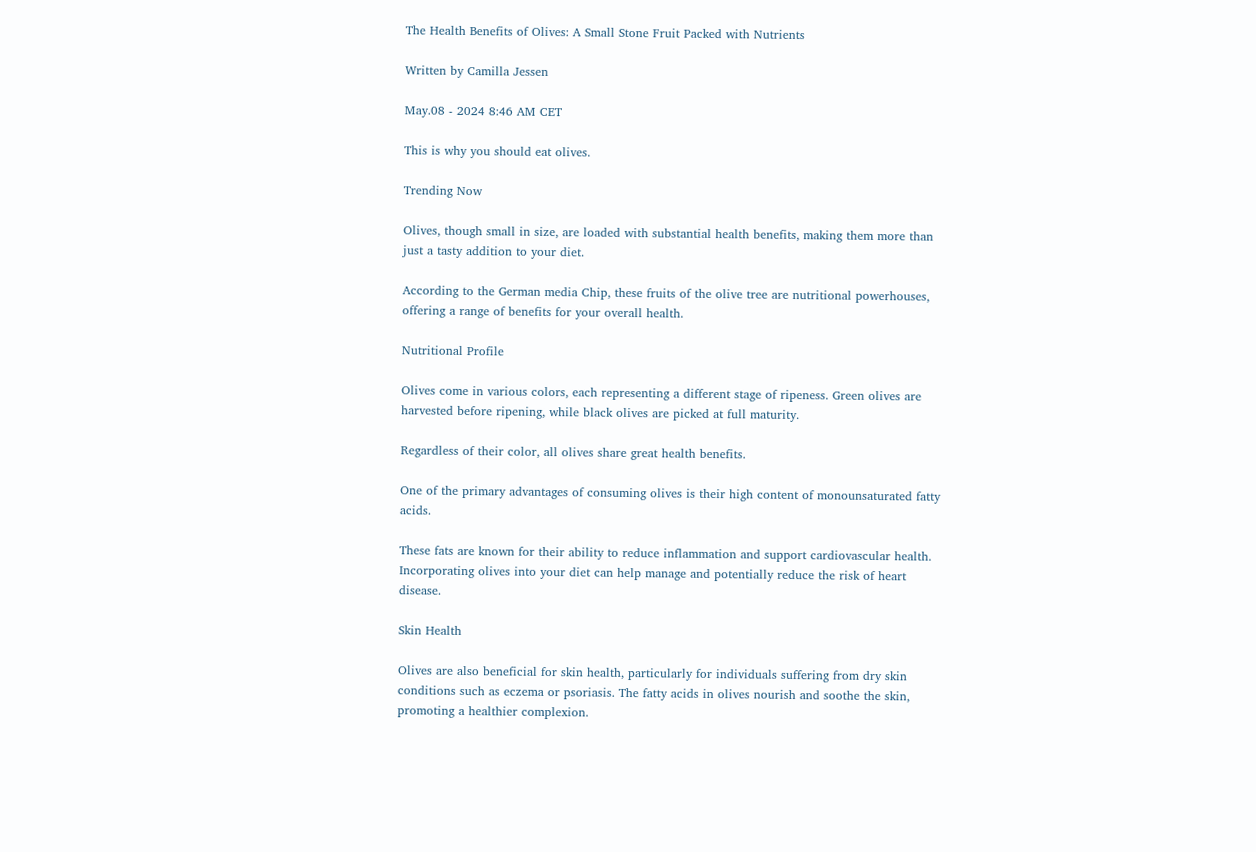The Health Benefits of Olives: A Small Stone Fruit Packed with Nutrients

Written by Camilla Jessen

May.08 - 2024 8:46 AM CET

This is why you should eat olives.

Trending Now

Olives, though small in size, are loaded with substantial health benefits, making them more than just a tasty addition to your diet.

According to the German media Chip, these fruits of the olive tree are nutritional powerhouses, offering a range of benefits for your overall health.

Nutritional Profile

Olives come in various colors, each representing a different stage of ripeness. Green olives are harvested before ripening, while black olives are picked at full maturity.

Regardless of their color, all olives share great health benefits.

One of the primary advantages of consuming olives is their high content of monounsaturated fatty acids.

These fats are known for their ability to reduce inflammation and support cardiovascular health. Incorporating olives into your diet can help manage and potentially reduce the risk of heart disease.

Skin Health

Olives are also beneficial for skin health, particularly for individuals suffering from dry skin conditions such as eczema or psoriasis. The fatty acids in olives nourish and soothe the skin, promoting a healthier complexion.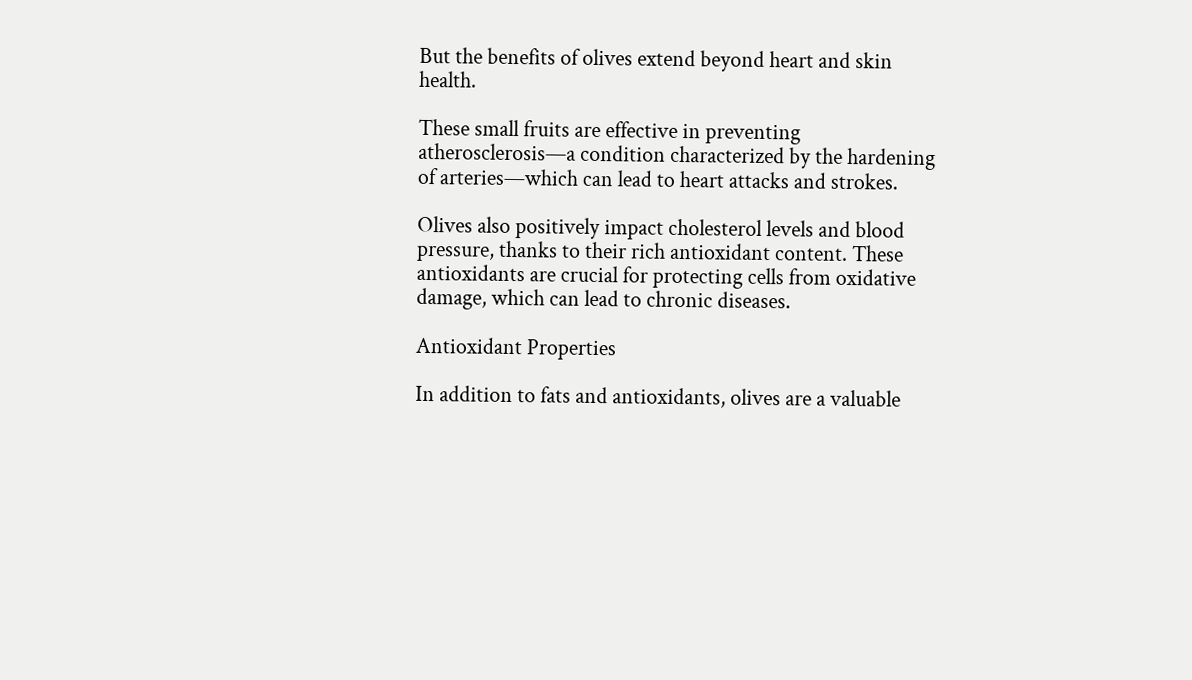But the benefits of olives extend beyond heart and skin health.

These small fruits are effective in preventing atherosclerosis—a condition characterized by the hardening of arteries—which can lead to heart attacks and strokes.

Olives also positively impact cholesterol levels and blood pressure, thanks to their rich antioxidant content. These antioxidants are crucial for protecting cells from oxidative damage, which can lead to chronic diseases.

Antioxidant Properties

In addition to fats and antioxidants, olives are a valuable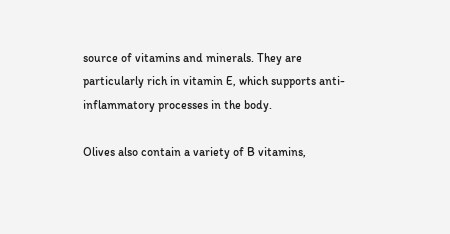source of vitamins and minerals. They are particularly rich in vitamin E, which supports anti-inflammatory processes in the body.

Olives also contain a variety of B vitamins,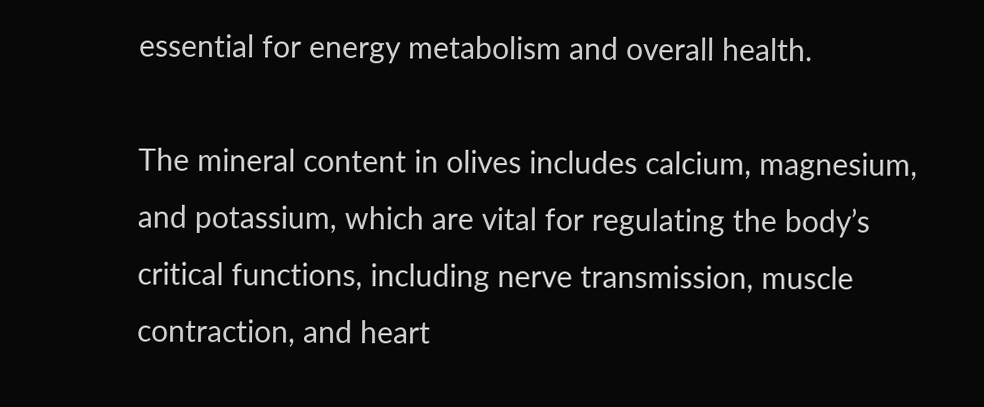essential for energy metabolism and overall health.

The mineral content in olives includes calcium, magnesium, and potassium, which are vital for regulating the body’s critical functions, including nerve transmission, muscle contraction, and heart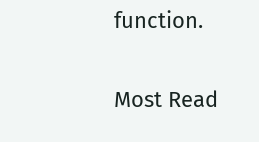function.

Most Read